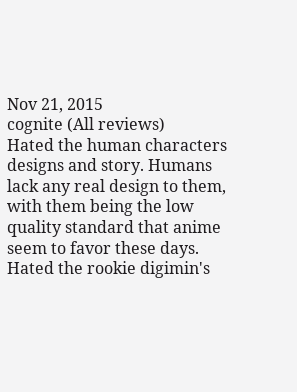Nov 21, 2015
cognite (All reviews)
Hated the human characters designs and story. Humans lack any real design to them, with them being the low quality standard that anime seem to favor these days. Hated the rookie digimin's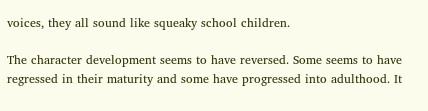voices, they all sound like squeaky school children.

The character development seems to have reversed. Some seems to have regressed in their maturity and some have progressed into adulthood. It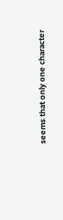seems that only one character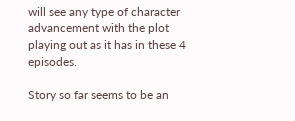will see any type of character advancement with the plot playing out as it has in these 4 episodes.

Story so far seems to be an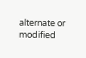alternate or modified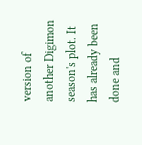version of another Digimon season's plot. It has already been done and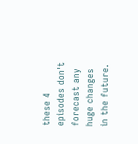these 4 episodes don't forecast any huge changes in the future.